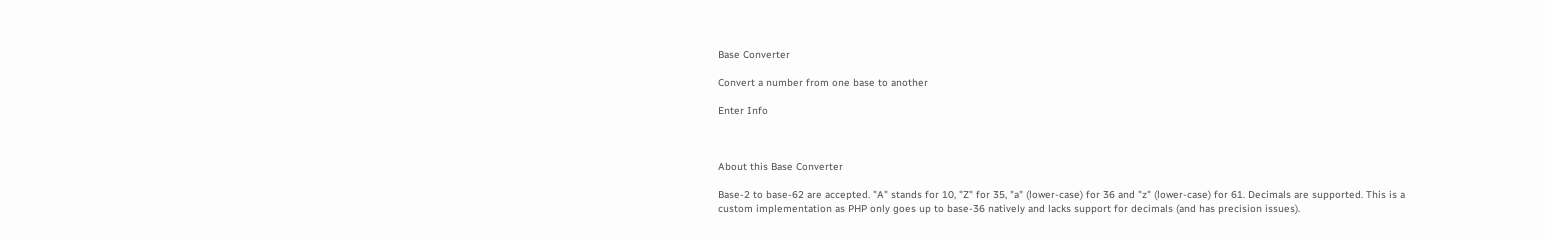Base Converter

Convert a number from one base to another

Enter Info



About this Base Converter

Base-2 to base-62 are accepted. "A" stands for 10, "Z" for 35, "a" (lower-case) for 36 and "z" (lower-case) for 61. Decimals are supported. This is a custom implementation as PHP only goes up to base-36 natively and lacks support for decimals (and has precision issues).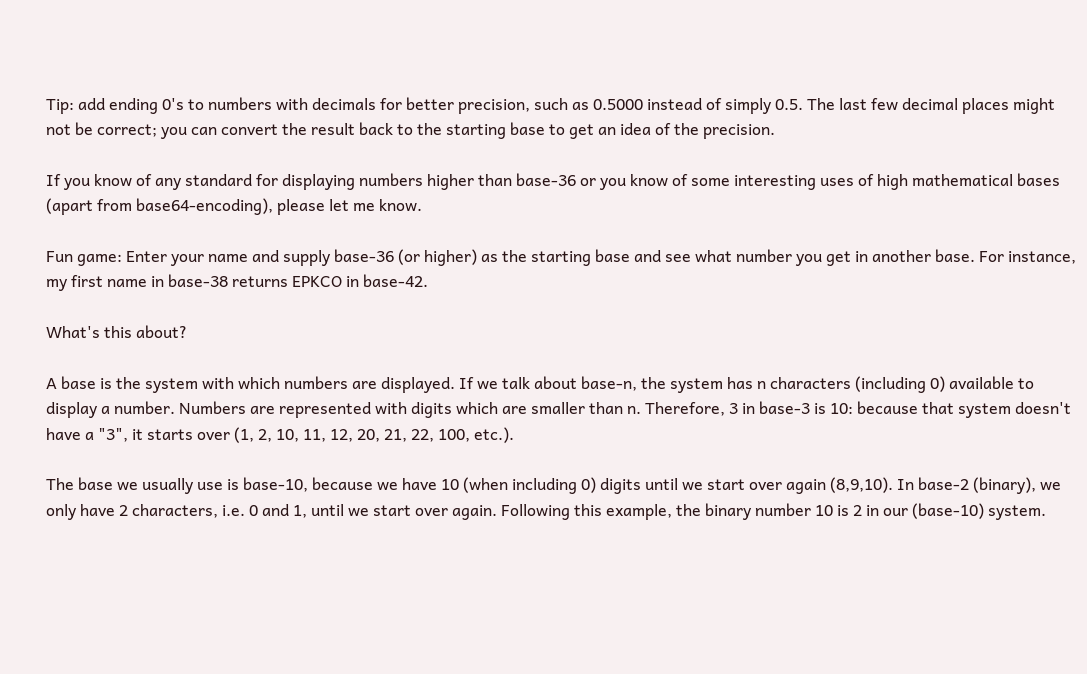Tip: add ending 0's to numbers with decimals for better precision, such as 0.5000 instead of simply 0.5. The last few decimal places might not be correct; you can convert the result back to the starting base to get an idea of the precision.

If you know of any standard for displaying numbers higher than base-36 or you know of some interesting uses of high mathematical bases (apart from base64-encoding), please let me know.

Fun game: Enter your name and supply base-36 (or higher) as the starting base and see what number you get in another base. For instance, my first name in base-38 returns EPKCO in base-42.

What's this about?

A base is the system with which numbers are displayed. If we talk about base-n, the system has n characters (including 0) available to display a number. Numbers are represented with digits which are smaller than n. Therefore, 3 in base-3 is 10: because that system doesn't have a "3", it starts over (1, 2, 10, 11, 12, 20, 21, 22, 100, etc.).

The base we usually use is base-10, because we have 10 (when including 0) digits until we start over again (8,9,10). In base-2 (binary), we only have 2 characters, i.e. 0 and 1, until we start over again. Following this example, the binary number 10 is 2 in our (base-10) system.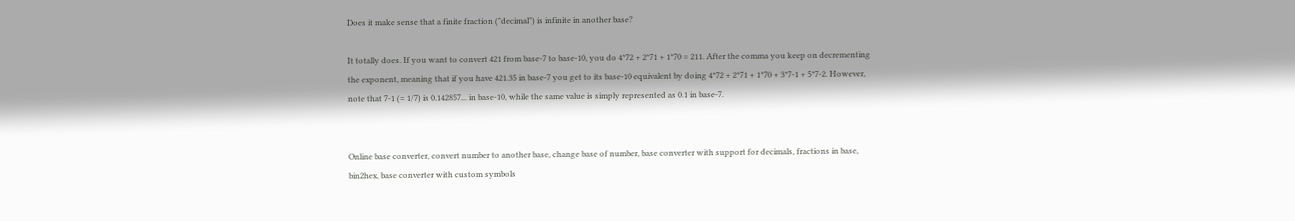Does it make sense that a finite fraction ("decimal") is infinite in another base?

It totally does. If you want to convert 421 from base-7 to base-10, you do 4*72 + 2*71 + 1*70 = 211. After the comma you keep on decrementing the exponent, meaning that if you have 421.35 in base-7 you get to its base-10 equivalent by doing 4*72 + 2*71 + 1*70 + 3*7-1 + 5*7-2. However, note that 7-1 (= 1/7) is 0.142857... in base-10, while the same value is simply represented as 0.1 in base-7.


Online base converter, convert number to another base, change base of number, base converter with support for decimals, fractions in base, bin2hex, base converter with custom symbols